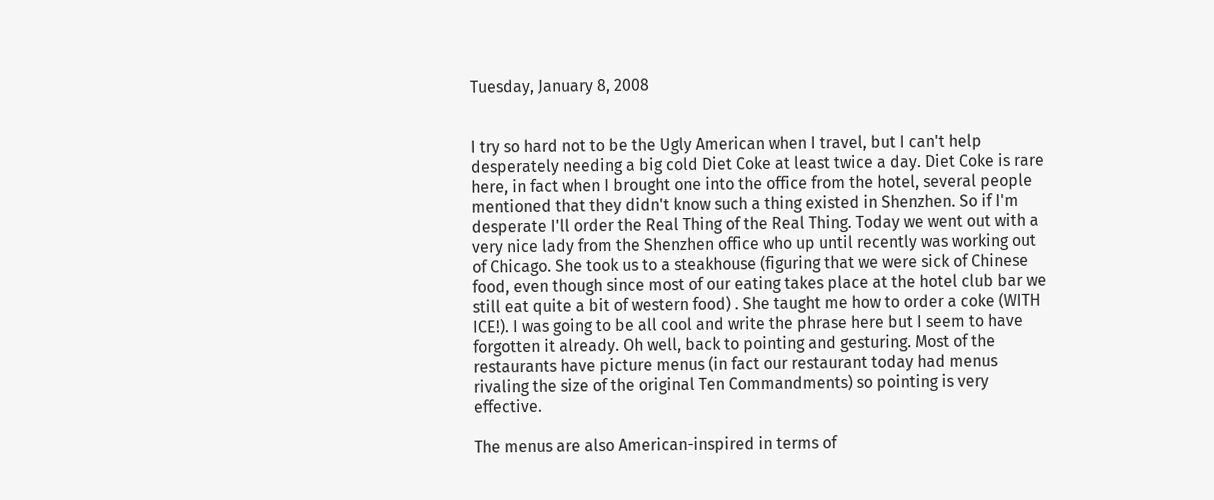Tuesday, January 8, 2008


I try so hard not to be the Ugly American when I travel, but I can't help desperately needing a big cold Diet Coke at least twice a day. Diet Coke is rare here, in fact when I brought one into the office from the hotel, several people mentioned that they didn't know such a thing existed in Shenzhen. So if I'm desperate I'll order the Real Thing of the Real Thing. Today we went out with a very nice lady from the Shenzhen office who up until recently was working out of Chicago. She took us to a steakhouse (figuring that we were sick of Chinese food, even though since most of our eating takes place at the hotel club bar we still eat quite a bit of western food) . She taught me how to order a coke (WITH ICE!). I was going to be all cool and write the phrase here but I seem to have forgotten it already. Oh well, back to pointing and gesturing. Most of the restaurants have picture menus (in fact our restaurant today had menus rivaling the size of the original Ten Commandments) so pointing is very effective.

The menus are also American-inspired in terms of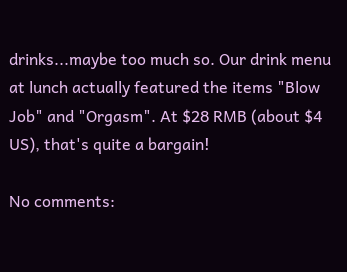drinks...maybe too much so. Our drink menu at lunch actually featured the items "Blow Job" and "Orgasm". At $28 RMB (about $4 US), that's quite a bargain!

No comments: